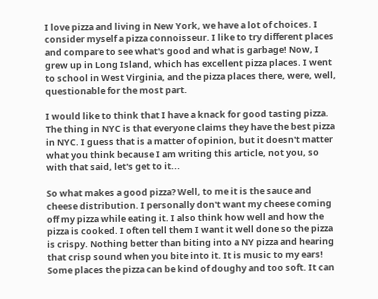I love pizza and living in New York, we have a lot of choices. I consider myself a pizza connoisseur. I like to try different places and compare to see what's good and what is garbage! Now, I grew up in Long Island, which has excellent pizza places. I went to school in West Virginia, and the pizza places there, were, well, questionable for the most part.

I would like to think that I have a knack for good tasting pizza. The thing in NYC is that everyone claims they have the best pizza in NYC. I guess that is a matter of opinion, but it doesn't matter what you think because I am writing this article, not you, so with that said, let's get to it...

So what makes a good pizza? Well, to me it is the sauce and cheese distribution. I personally don't want my cheese coming off my pizza while eating it. I also think how well and how the pizza is cooked. I often tell them I want it well done so the pizza is crispy. Nothing better than biting into a NY pizza and hearing that crisp sound when you bite into it. It is music to my ears! Some places the pizza can be kind of doughy and too soft. It can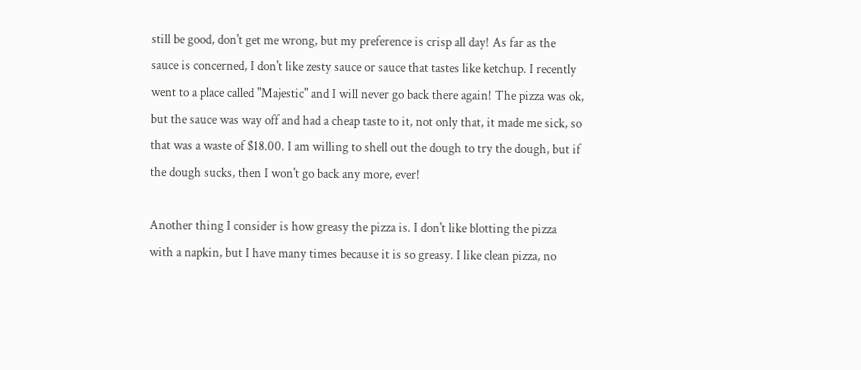still be good, don't get me wrong, but my preference is crisp all day! As far as the sauce is concerned, I don't like zesty sauce or sauce that tastes like ketchup. I recently went to a place called "Majestic" and I will never go back there again! The pizza was ok, but the sauce was way off and had a cheap taste to it, not only that, it made me sick, so that was a waste of $18.00. I am willing to shell out the dough to try the dough, but if the dough sucks, then I won't go back any more, ever!

Another thing I consider is how greasy the pizza is. I don't like blotting the pizza with a napkin, but I have many times because it is so greasy. I like clean pizza, no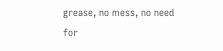grease, no mess, no need for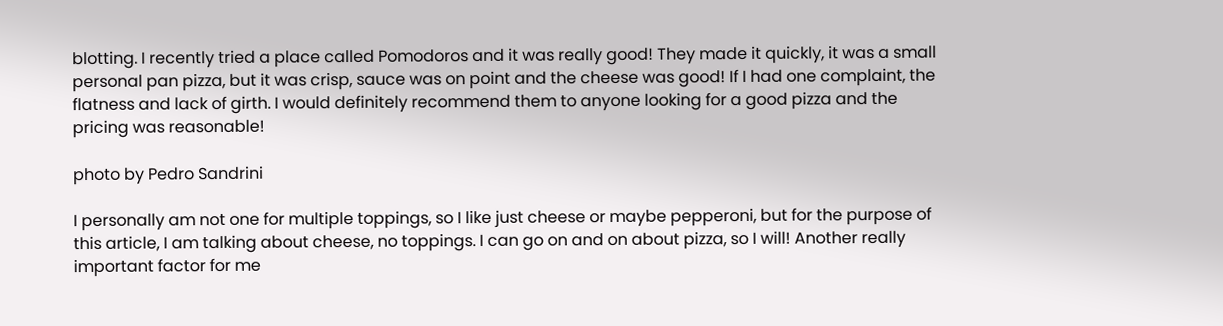blotting. I recently tried a place called Pomodoros and it was really good! They made it quickly, it was a small personal pan pizza, but it was crisp, sauce was on point and the cheese was good! If I had one complaint, the flatness and lack of girth. I would definitely recommend them to anyone looking for a good pizza and the pricing was reasonable!

photo by Pedro Sandrini

I personally am not one for multiple toppings, so I like just cheese or maybe pepperoni, but for the purpose of this article, I am talking about cheese, no toppings. I can go on and on about pizza, so I will! Another really important factor for me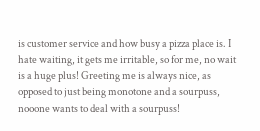is customer service and how busy a pizza place is. I hate waiting, it gets me irritable, so for me, no wait is a huge plus! Greeting me is always nice, as opposed to just being monotone and a sourpuss, nooone wants to deal with a sourpuss!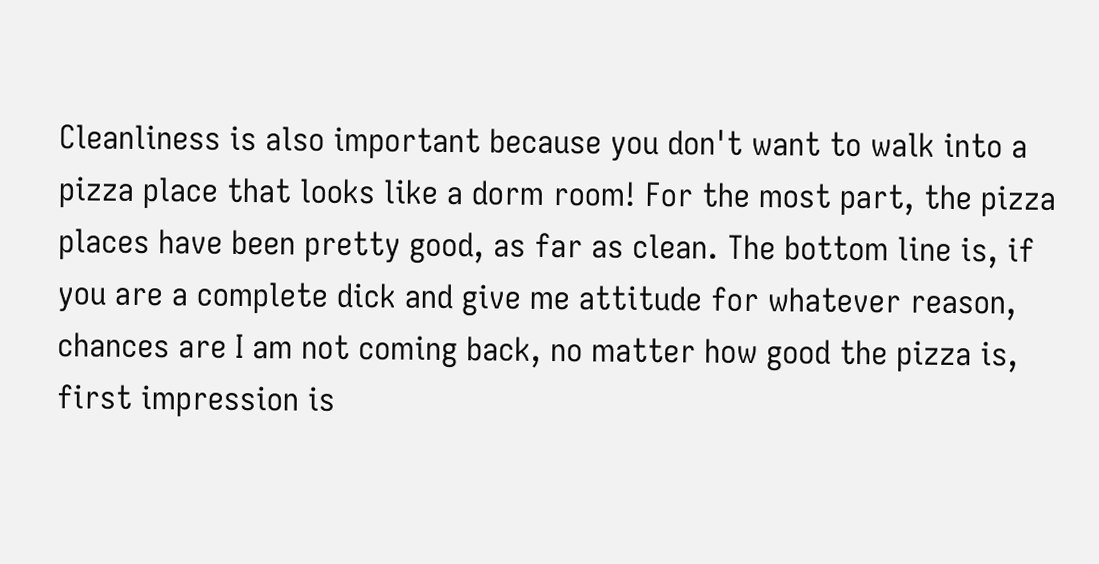Cleanliness is also important because you don't want to walk into a pizza place that looks like a dorm room! For the most part, the pizza places have been pretty good, as far as clean. The bottom line is, if you are a complete dick and give me attitude for whatever reason, chances are I am not coming back, no matter how good the pizza is, first impression is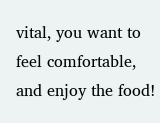vital, you want to feel comfortable, and enjoy the food!